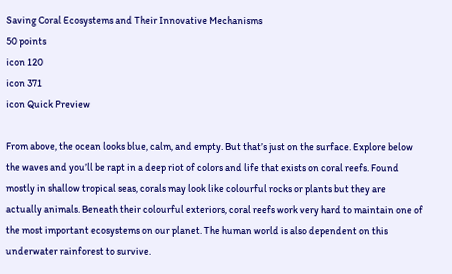Saving Coral Ecosystems and Their Innovative Mechanisms
50 points
icon 120
icon 371
icon Quick Preview

From above, the ocean looks blue, calm, and empty. But that’s just on the surface. Explore below the waves and you’ll be rapt in a deep riot of colors and life that exists on coral reefs. Found mostly in shallow tropical seas, corals may look like colourful rocks or plants but they are actually animals. Beneath their colourful exteriors, coral reefs work very hard to maintain one of the most important ecosystems on our planet. The human world is also dependent on this underwater rainforest to survive.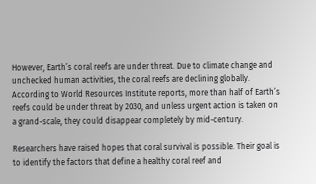However, Earth’s coral reefs are under threat. Due to climate change and unchecked human activities, the coral reefs are declining globally. According to World Resources Institute reports, more than half of Earth’s reefs could be under threat by 2030, and unless urgent action is taken on a grand-scale, they could disappear completely by mid-century.

Researchers have raised hopes that coral survival is possible. Their goal is to identify the factors that define a healthy coral reef and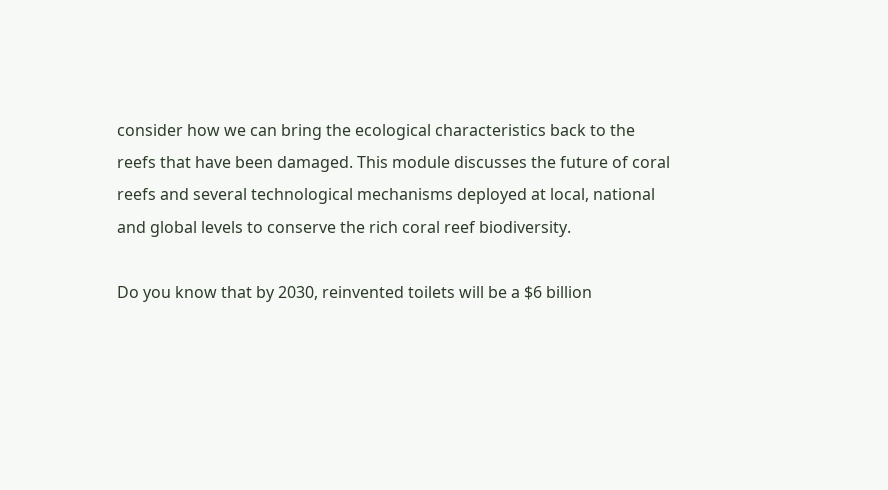consider how we can bring the ecological characteristics back to the reefs that have been damaged. This module discusses the future of coral reefs and several technological mechanisms deployed at local, national and global levels to conserve the rich coral reef biodiversity.

Do you know that by 2030, reinvented toilets will be a $6 billion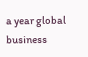a year global business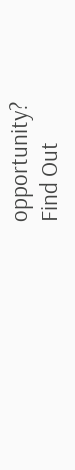opportunity?
Find Out